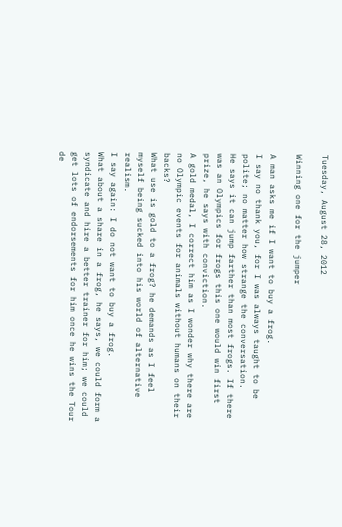Tuesday, August 28, 2012

Winning one for the jumper

A man asks me if I want to buy a frog.
I say no thank you, for I was always taught to be polite; no matter how strange the conversation.
He says it can jump farther than most frogs. If there was an Olympics for frogs this one would win first prize, he says with conviction.
A gold medal, I correct him as I wonder why there are no Olympic events for animals without humans on their backs?
What use is gold to a frog? he demands as I feel myself being sucked into his world of alternative realism.
I say again: I do not want to buy a frog.
What about a share in a frog, he says, we could form a syndicate and hire a better trainer for him; we could get lots of endorsements for him once he wins the Tour de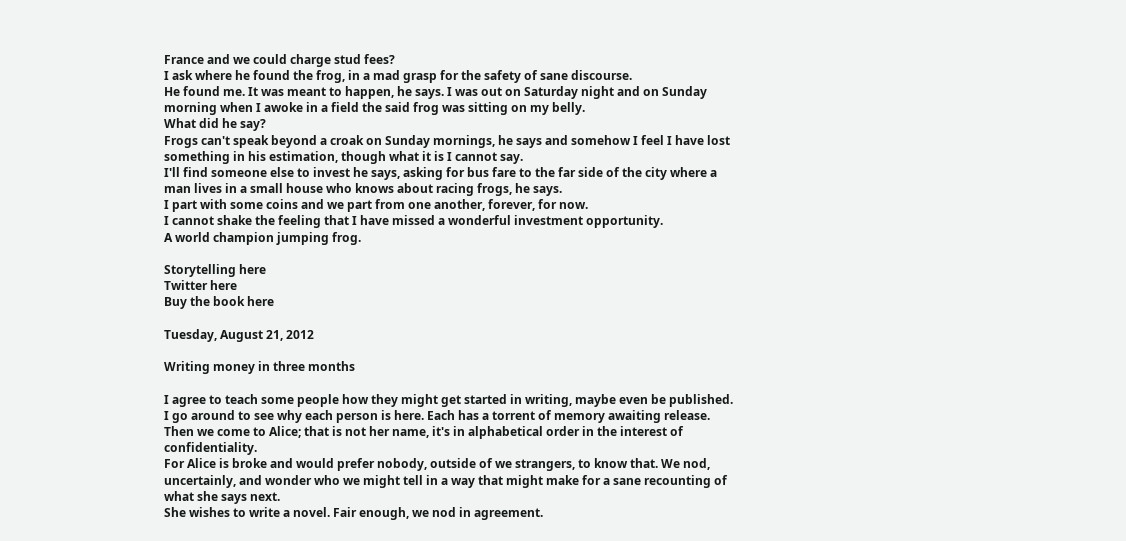France and we could charge stud fees?
I ask where he found the frog, in a mad grasp for the safety of sane discourse.
He found me. It was meant to happen, he says. I was out on Saturday night and on Sunday morning when I awoke in a field the said frog was sitting on my belly.
What did he say?
Frogs can't speak beyond a croak on Sunday mornings, he says and somehow I feel I have lost something in his estimation, though what it is I cannot say.
I'll find someone else to invest he says, asking for bus fare to the far side of the city where a man lives in a small house who knows about racing frogs, he says.
I part with some coins and we part from one another, forever, for now.
I cannot shake the feeling that I have missed a wonderful investment opportunity.
A world champion jumping frog.

Storytelling here
Twitter here
Buy the book here

Tuesday, August 21, 2012

Writing money in three months

I agree to teach some people how they might get started in writing, maybe even be published.
I go around to see why each person is here. Each has a torrent of memory awaiting release.
Then we come to Alice; that is not her name, it's in alphabetical order in the interest of confidentiality.
For Alice is broke and would prefer nobody, outside of we strangers, to know that. We nod, uncertainly, and wonder who we might tell in a way that might make for a sane recounting of what she says next.
She wishes to write a novel. Fair enough, we nod in agreement.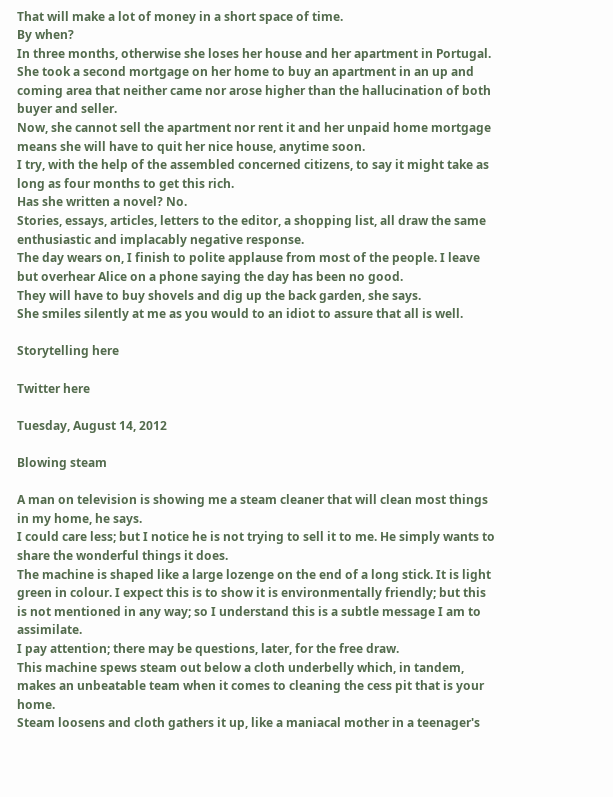That will make a lot of money in a short space of time.
By when?
In three months, otherwise she loses her house and her apartment in Portugal.
She took a second mortgage on her home to buy an apartment in an up and coming area that neither came nor arose higher than the hallucination of both buyer and seller.
Now, she cannot sell the apartment nor rent it and her unpaid home mortgage means she will have to quit her nice house, anytime soon.
I try, with the help of the assembled concerned citizens, to say it might take as long as four months to get this rich.
Has she written a novel? No.
Stories, essays, articles, letters to the editor, a shopping list, all draw the same enthusiastic and implacably negative response.
The day wears on, I finish to polite applause from most of the people. I leave but overhear Alice on a phone saying the day has been no good.
They will have to buy shovels and dig up the back garden, she says.
She smiles silently at me as you would to an idiot to assure that all is well.

Storytelling here

Twitter here

Tuesday, August 14, 2012

Blowing steam

A man on television is showing me a steam cleaner that will clean most things in my home, he says.
I could care less; but I notice he is not trying to sell it to me. He simply wants to share the wonderful things it does.
The machine is shaped like a large lozenge on the end of a long stick. It is light green in colour. I expect this is to show it is environmentally friendly; but this is not mentioned in any way; so I understand this is a subtle message I am to assimilate.
I pay attention; there may be questions, later, for the free draw.
This machine spews steam out below a cloth underbelly which, in tandem, makes an unbeatable team when it comes to cleaning the cess pit that is your home.
Steam loosens and cloth gathers it up, like a maniacal mother in a teenager's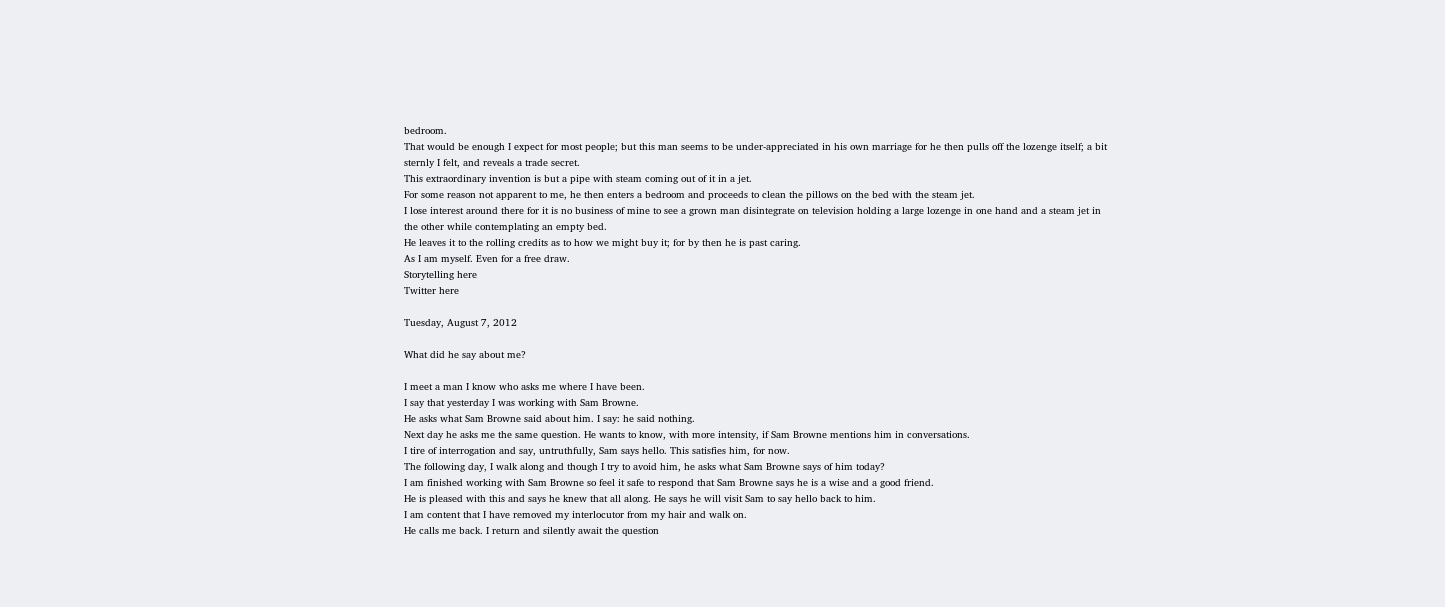bedroom.
That would be enough I expect for most people; but this man seems to be under-appreciated in his own marriage for he then pulls off the lozenge itself; a bit sternly I felt, and reveals a trade secret.
This extraordinary invention is but a pipe with steam coming out of it in a jet.
For some reason not apparent to me, he then enters a bedroom and proceeds to clean the pillows on the bed with the steam jet.
I lose interest around there for it is no business of mine to see a grown man disintegrate on television holding a large lozenge in one hand and a steam jet in the other while contemplating an empty bed.
He leaves it to the rolling credits as to how we might buy it; for by then he is past caring.
As I am myself. Even for a free draw.
Storytelling here
Twitter here

Tuesday, August 7, 2012

What did he say about me?

I meet a man I know who asks me where I have been.
I say that yesterday I was working with Sam Browne.
He asks what Sam Browne said about him. I say: he said nothing.
Next day he asks me the same question. He wants to know, with more intensity, if Sam Browne mentions him in conversations.
I tire of interrogation and say, untruthfully, Sam says hello. This satisfies him, for now.
The following day, I walk along and though I try to avoid him, he asks what Sam Browne says of him today?
I am finished working with Sam Browne so feel it safe to respond that Sam Browne says he is a wise and a good friend.
He is pleased with this and says he knew that all along. He says he will visit Sam to say hello back to him.
I am content that I have removed my interlocutor from my hair and walk on.
He calls me back. I return and silently await the question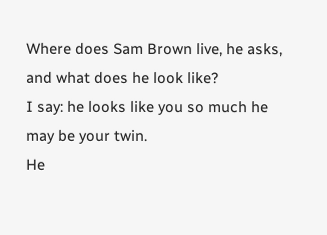Where does Sam Brown live, he asks, and what does he look like?
I say: he looks like you so much he may be your twin.
He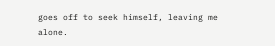goes off to seek himself, leaving me alone.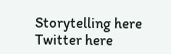Storytelling here
Twitter here